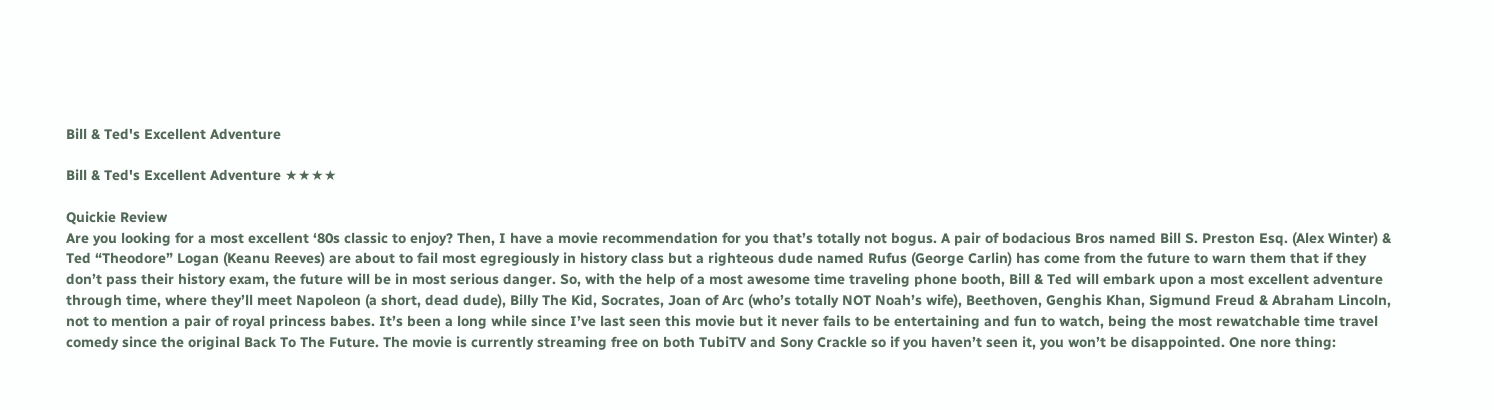Bill & Ted's Excellent Adventure

Bill & Ted's Excellent Adventure ★★★★

Quickie Review
Are you looking for a most excellent ‘80s classic to enjoy? Then, I have a movie recommendation for you that’s totally not bogus. A pair of bodacious Bros named Bill S. Preston Esq. (Alex Winter) & Ted “Theodore” Logan (Keanu Reeves) are about to fail most egregiously in history class but a righteous dude named Rufus (George Carlin) has come from the future to warn them that if they don’t pass their history exam, the future will be in most serious danger. So, with the help of a most awesome time traveling phone booth, Bill & Ted will embark upon a most excellent adventure through time, where they’ll meet Napoleon (a short, dead dude), Billy The Kid, Socrates, Joan of Arc (who’s totally NOT Noah’s wife), Beethoven, Genghis Khan, Sigmund Freud & Abraham Lincoln, not to mention a pair of royal princess babes. It’s been a long while since I’ve last seen this movie but it never fails to be entertaining and fun to watch, being the most rewatchable time travel comedy since the original Back To The Future. The movie is currently streaming free on both TubiTV and Sony Crackle so if you haven’t seen it, you won’t be disappointed. One nore thing: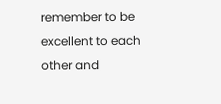remember to be excellent to each other and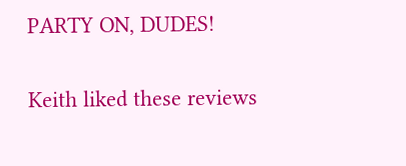PARTY ON, DUDES!

Keith liked these reviews